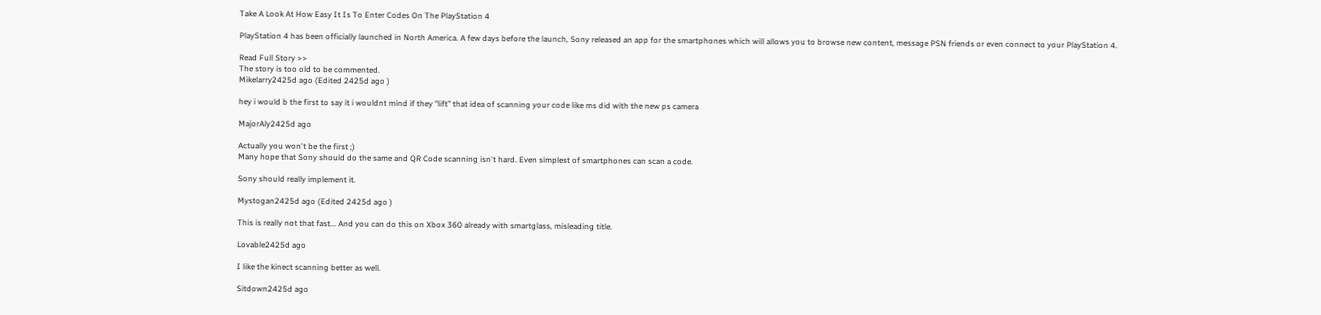Take A Look At How Easy It Is To Enter Codes On The PlayStation 4

PlayStation 4 has been officially launched in North America. A few days before the launch, Sony released an app for the smartphones which will allows you to browse new content, message PSN friends or even connect to your PlayStation 4.

Read Full Story >>
The story is too old to be commented.
Mikelarry2425d ago (Edited 2425d ago )

hey i would b the first to say it i wouldnt mind if they "lift" that idea of scanning your code like ms did with the new ps camera

MajorAly2425d ago

Actually you won't be the first ;)
Many hope that Sony should do the same and QR Code scanning isn't hard. Even simplest of smartphones can scan a code.

Sony should really implement it.

Mystogan2425d ago (Edited 2425d ago )

This is really not that fast... And you can do this on Xbox 360 already with smartglass, misleading title.

Lovable2425d ago

I like the kinect scanning better as well.

Sitdown2425d ago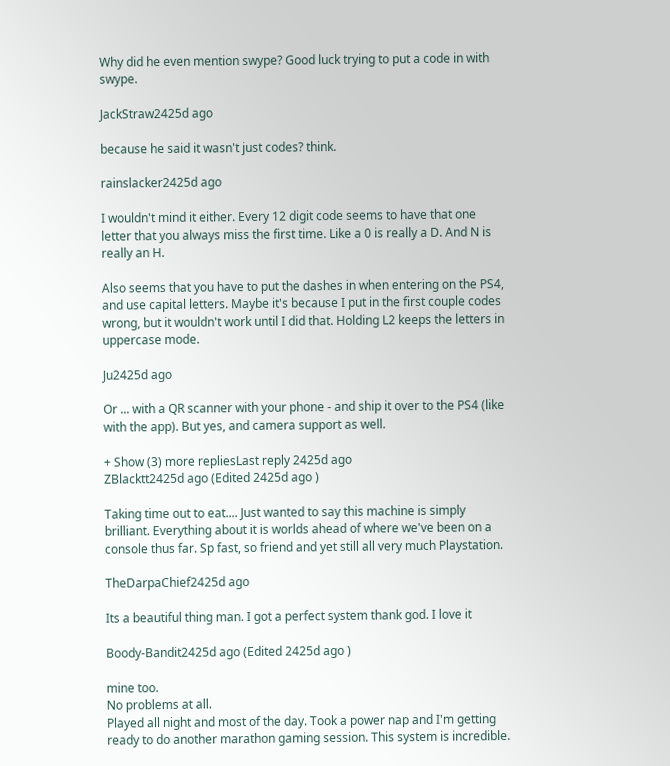Why did he even mention swype? Good luck trying to put a code in with swype.

JackStraw2425d ago

because he said it wasn't just codes? think.

rainslacker2425d ago

I wouldn't mind it either. Every 12 digit code seems to have that one letter that you always miss the first time. Like a 0 is really a D. And N is really an H.

Also seems that you have to put the dashes in when entering on the PS4, and use capital letters. Maybe it's because I put in the first couple codes wrong, but it wouldn't work until I did that. Holding L2 keeps the letters in uppercase mode.

Ju2425d ago

Or ... with a QR scanner with your phone - and ship it over to the PS4 (like with the app). But yes, and camera support as well.

+ Show (3) more repliesLast reply 2425d ago
ZBlacktt2425d ago (Edited 2425d ago )

Taking time out to eat.... Just wanted to say this machine is simply brilliant. Everything about it is worlds ahead of where we've been on a console thus far. Sp fast, so friend and yet still all very much Playstation.

TheDarpaChief2425d ago

Its a beautiful thing man. I got a perfect system thank god. I love it

Boody-Bandit2425d ago (Edited 2425d ago )

mine too.
No problems at all.
Played all night and most of the day. Took a power nap and I'm getting ready to do another marathon gaming session. This system is incredible.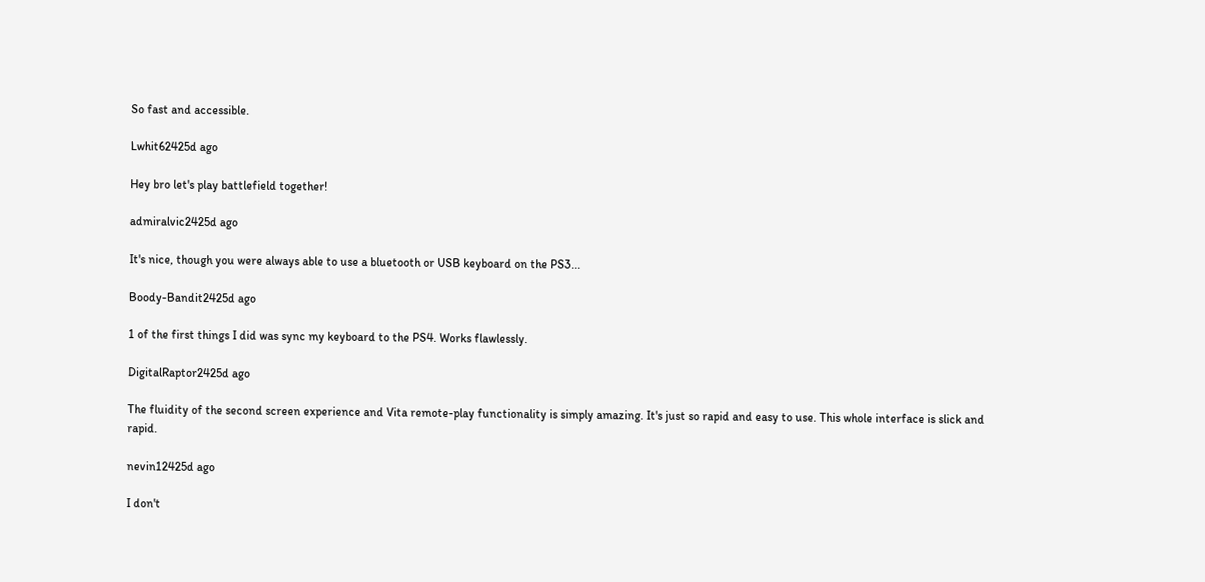So fast and accessible.

Lwhit62425d ago

Hey bro let's play battlefield together!

admiralvic2425d ago

It's nice, though you were always able to use a bluetooth or USB keyboard on the PS3...

Boody-Bandit2425d ago

1 of the first things I did was sync my keyboard to the PS4. Works flawlessly.

DigitalRaptor2425d ago

The fluidity of the second screen experience and Vita remote-play functionality is simply amazing. It's just so rapid and easy to use. This whole interface is slick and rapid.

nevin12425d ago

I don't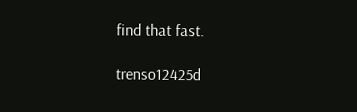find that fast.

trenso12425d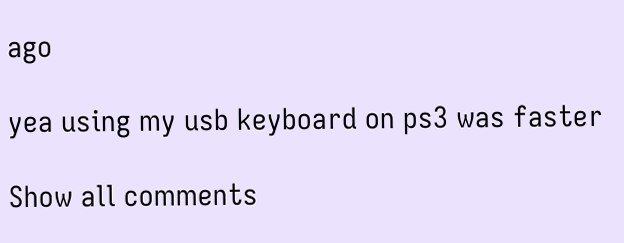ago

yea using my usb keyboard on ps3 was faster

Show all comments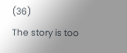(36)
The story is too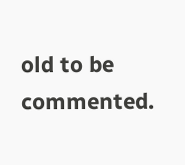old to be commented.